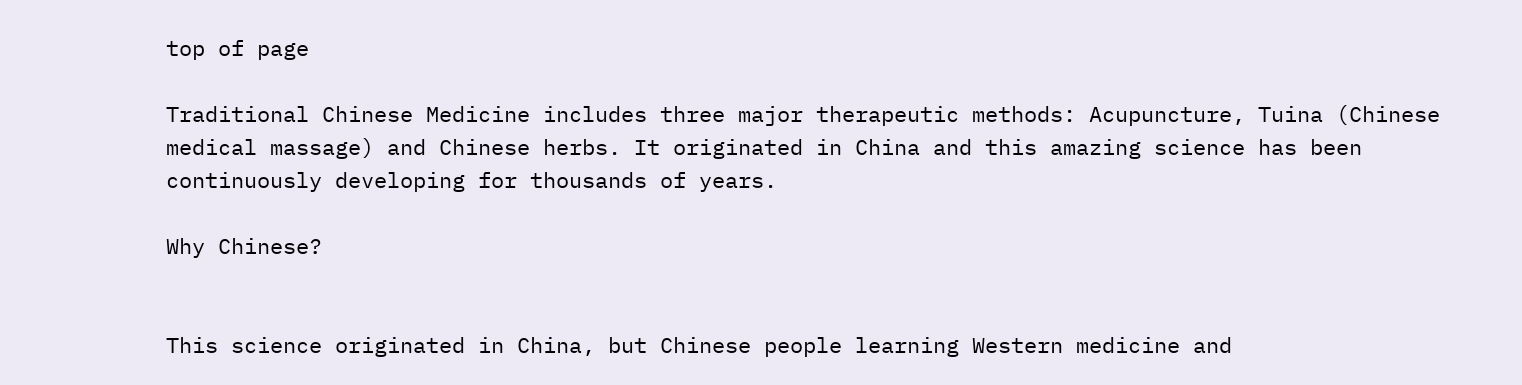top of page

Traditional Chinese Medicine includes three major therapeutic methods: Acupuncture, Tuina (Chinese medical massage) and Chinese herbs. It originated in China and this amazing science has been continuously developing for thousands of years.

Why Chinese?


This science originated in China, but Chinese people learning Western medicine and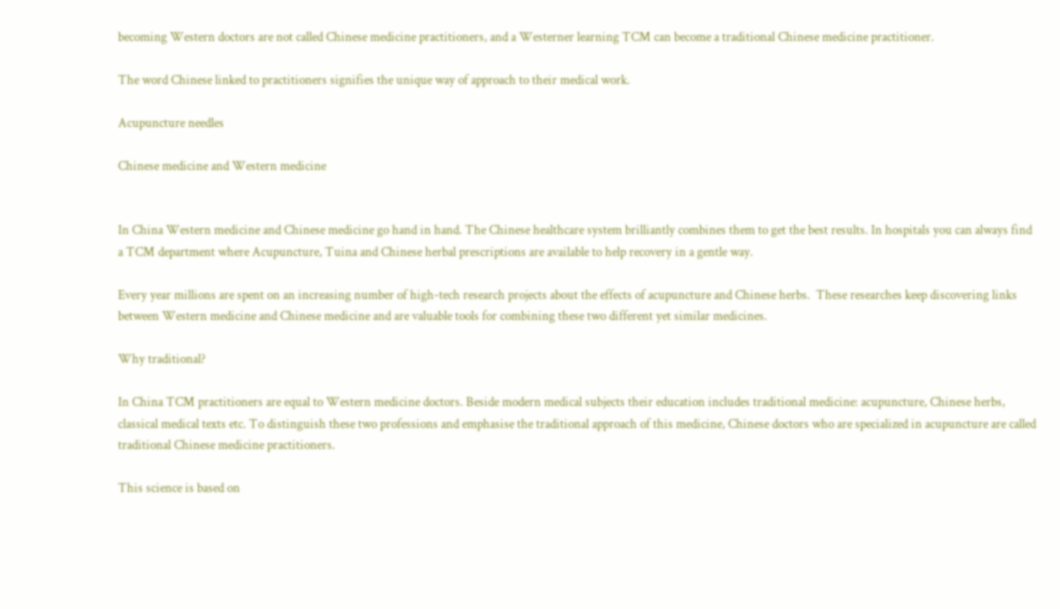becoming Western doctors are not called Chinese medicine practitioners, and a Westerner learning TCM can become a traditional Chinese medicine practitioner.

The word Chinese linked to practitioners signifies the unique way of approach to their medical work.

Acupuncture needles

Chinese medicine and Western medicine


In China Western medicine and Chinese medicine go hand in hand. The Chinese healthcare system brilliantly combines them to get the best results. In hospitals you can always find a TCM department where Acupuncture, Tuina and Chinese herbal prescriptions are available to help recovery in a gentle way.

Every year millions are spent on an increasing number of high-tech research projects about the effects of acupuncture and Chinese herbs.  These researches keep discovering links between Western medicine and Chinese medicine and are valuable tools for combining these two different yet similar medicines.

Why traditional?

In China TCM practitioners are equal to Western medicine doctors. Beside modern medical subjects their education includes traditional medicine: acupuncture, Chinese herbs, classical medical texts etc. To distinguish these two professions and emphasise the traditional approach of this medicine, Chinese doctors who are specialized in acupuncture are called traditional Chinese medicine practitioners.

This science is based on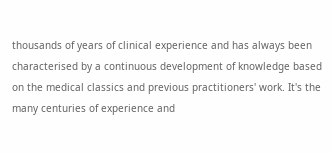thousands of years of clinical experience and has always been characterised by a continuous development of knowledge based on the medical classics and previous practitioners' work. It's the many centuries of experience and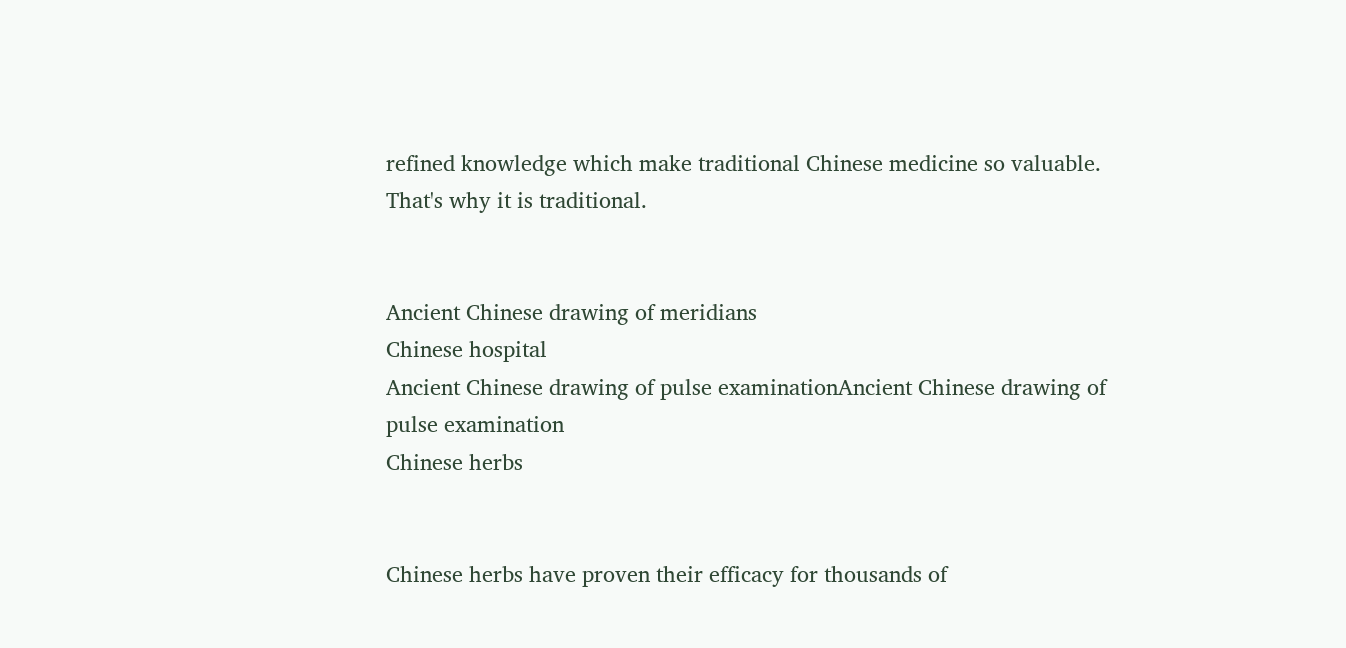refined knowledge which make traditional Chinese medicine so valuable. That's why it is traditional.


Ancient Chinese drawing of meridians
Chinese hospital
Ancient Chinese drawing of pulse examinationAncient Chinese drawing of pulse examination
Chinese herbs


Chinese herbs have proven their efficacy for thousands of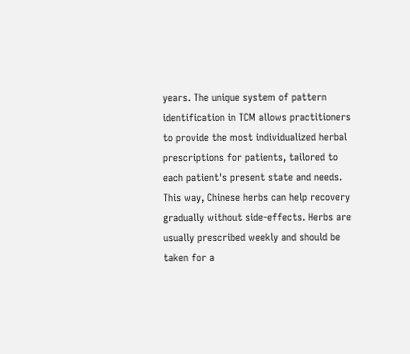years. The unique system of pattern identification in TCM allows practitioners to provide the most individualized herbal prescriptions for patients, tailored to each patient's present state and needs. This way, Chinese herbs can help recovery gradually without side-effects. Herbs are usually prescribed weekly and should be taken for a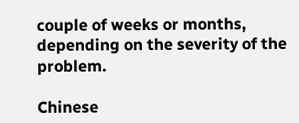couple of weeks or months, depending on the severity of the problem.

Chinese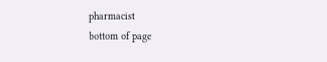pharmacist
bottom of page